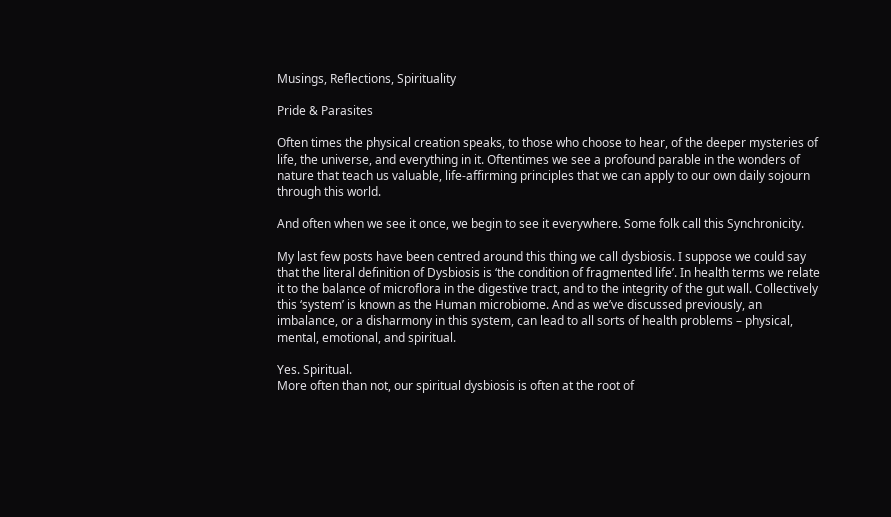Musings, Reflections, Spirituality

Pride & Parasites

Often times the physical creation speaks, to those who choose to hear, of the deeper mysteries of life, the universe, and everything in it. Oftentimes we see a profound parable in the wonders of nature that teach us valuable, life-affirming principles that we can apply to our own daily sojourn through this world.

And often when we see it once, we begin to see it everywhere. Some folk call this Synchronicity.

My last few posts have been centred around this thing we call dysbiosis. I suppose we could say that the literal definition of Dysbiosis is ‘the condition of fragmented life’. In health terms we relate it to the balance of microflora in the digestive tract, and to the integrity of the gut wall. Collectively this ‘system’ is known as the Human microbiome. And as we’ve discussed previously, an imbalance, or a disharmony in this system, can lead to all sorts of health problems – physical, mental, emotional, and spiritual.

Yes. Spiritual.
More often than not, our spiritual dysbiosis is often at the root of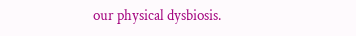our physical dysbiosis.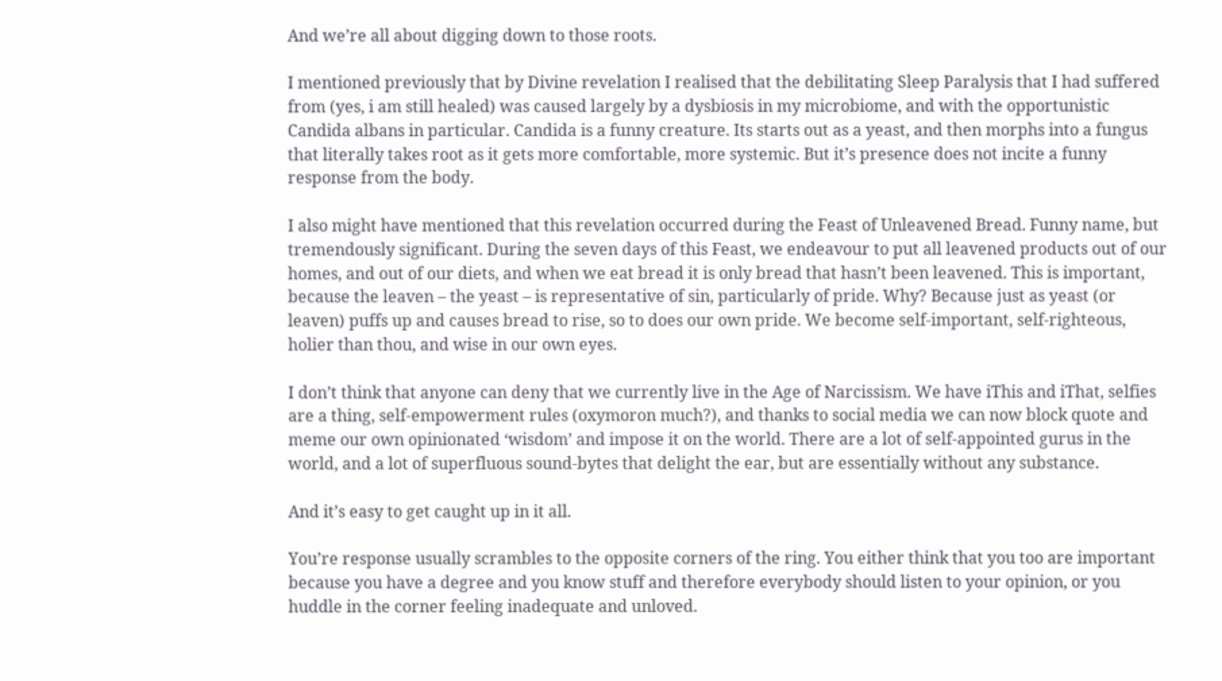And we’re all about digging down to those roots.

I mentioned previously that by Divine revelation I realised that the debilitating Sleep Paralysis that I had suffered from (yes, i am still healed) was caused largely by a dysbiosis in my microbiome, and with the opportunistic Candida albans in particular. Candida is a funny creature. Its starts out as a yeast, and then morphs into a fungus that literally takes root as it gets more comfortable, more systemic. But it’s presence does not incite a funny response from the body.

I also might have mentioned that this revelation occurred during the Feast of Unleavened Bread. Funny name, but tremendously significant. During the seven days of this Feast, we endeavour to put all leavened products out of our homes, and out of our diets, and when we eat bread it is only bread that hasn’t been leavened. This is important, because the leaven – the yeast – is representative of sin, particularly of pride. Why? Because just as yeast (or leaven) puffs up and causes bread to rise, so to does our own pride. We become self-important, self-righteous, holier than thou, and wise in our own eyes.

I don’t think that anyone can deny that we currently live in the Age of Narcissism. We have iThis and iThat, selfies are a thing, self-empowerment rules (oxymoron much?), and thanks to social media we can now block quote and meme our own opinionated ‘wisdom’ and impose it on the world. There are a lot of self-appointed gurus in the world, and a lot of superfluous sound-bytes that delight the ear, but are essentially without any substance.

And it’s easy to get caught up in it all.

You’re response usually scrambles to the opposite corners of the ring. You either think that you too are important because you have a degree and you know stuff and therefore everybody should listen to your opinion, or you huddle in the corner feeling inadequate and unloved.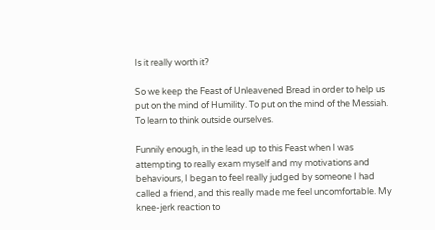Is it really worth it?

So we keep the Feast of Unleavened Bread in order to help us put on the mind of Humility. To put on the mind of the Messiah. To learn to think outside ourselves.

Funnily enough, in the lead up to this Feast when I was attempting to really exam myself and my motivations and behaviours, I began to feel really judged by someone I had called a friend, and this really made me feel uncomfortable. My knee-jerk reaction to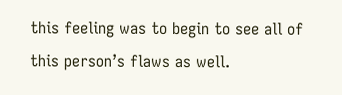this feeling was to begin to see all of this person’s flaws as well.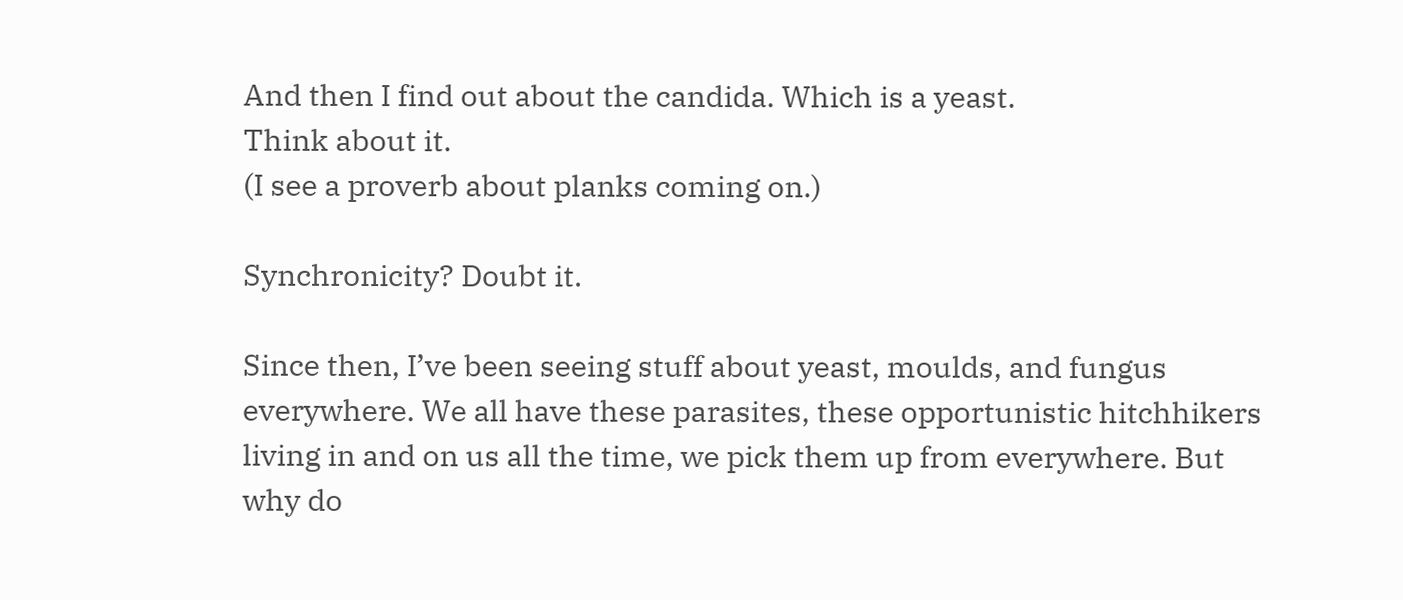And then I find out about the candida. Which is a yeast.
Think about it.
(I see a proverb about planks coming on.)

Synchronicity? Doubt it.

Since then, I’ve been seeing stuff about yeast, moulds, and fungus everywhere. We all have these parasites, these opportunistic hitchhikers living in and on us all the time, we pick them up from everywhere. But why do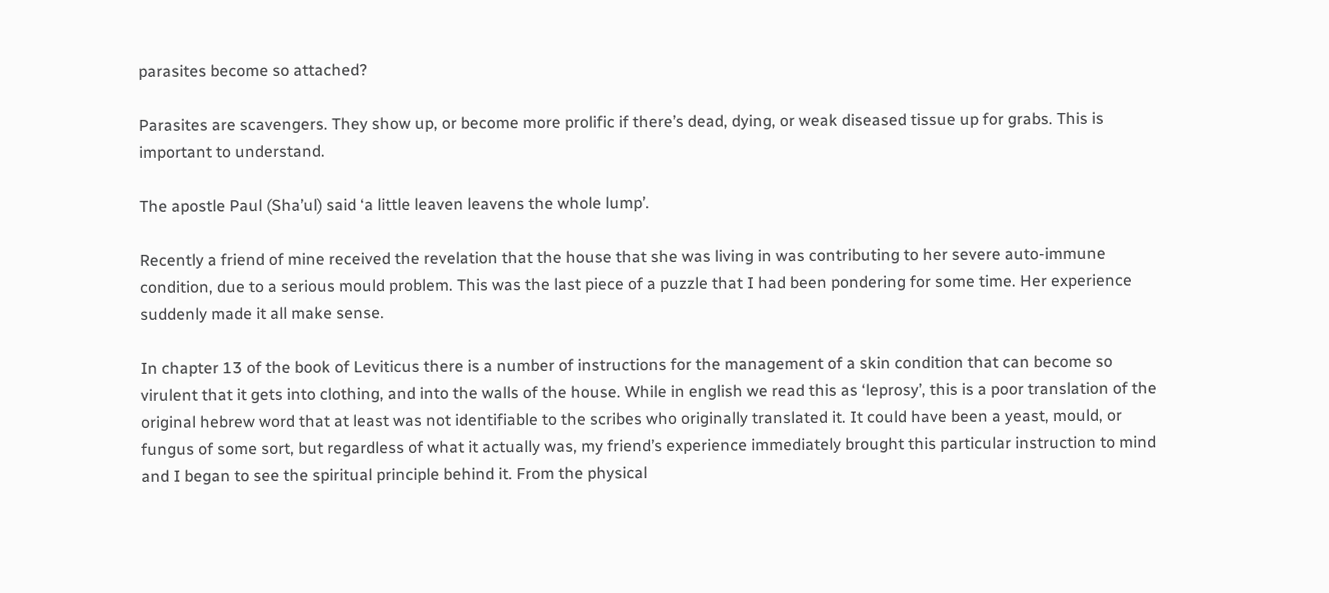parasites become so attached?

Parasites are scavengers. They show up, or become more prolific if there’s dead, dying, or weak diseased tissue up for grabs. This is important to understand.

The apostle Paul (Sha’ul) said ‘a little leaven leavens the whole lump’.

Recently a friend of mine received the revelation that the house that she was living in was contributing to her severe auto-immune condition, due to a serious mould problem. This was the last piece of a puzzle that I had been pondering for some time. Her experience suddenly made it all make sense.

In chapter 13 of the book of Leviticus there is a number of instructions for the management of a skin condition that can become so virulent that it gets into clothing, and into the walls of the house. While in english we read this as ‘leprosy’, this is a poor translation of the original hebrew word that at least was not identifiable to the scribes who originally translated it. It could have been a yeast, mould, or fungus of some sort, but regardless of what it actually was, my friend’s experience immediately brought this particular instruction to mind and I began to see the spiritual principle behind it. From the physical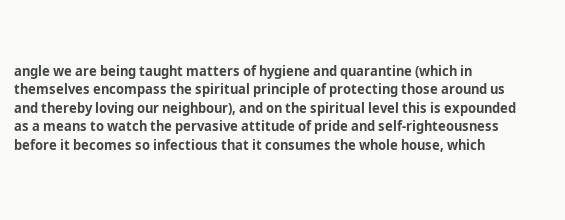angle we are being taught matters of hygiene and quarantine (which in themselves encompass the spiritual principle of protecting those around us and thereby loving our neighbour), and on the spiritual level this is expounded as a means to watch the pervasive attitude of pride and self-righteousness before it becomes so infectious that it consumes the whole house, which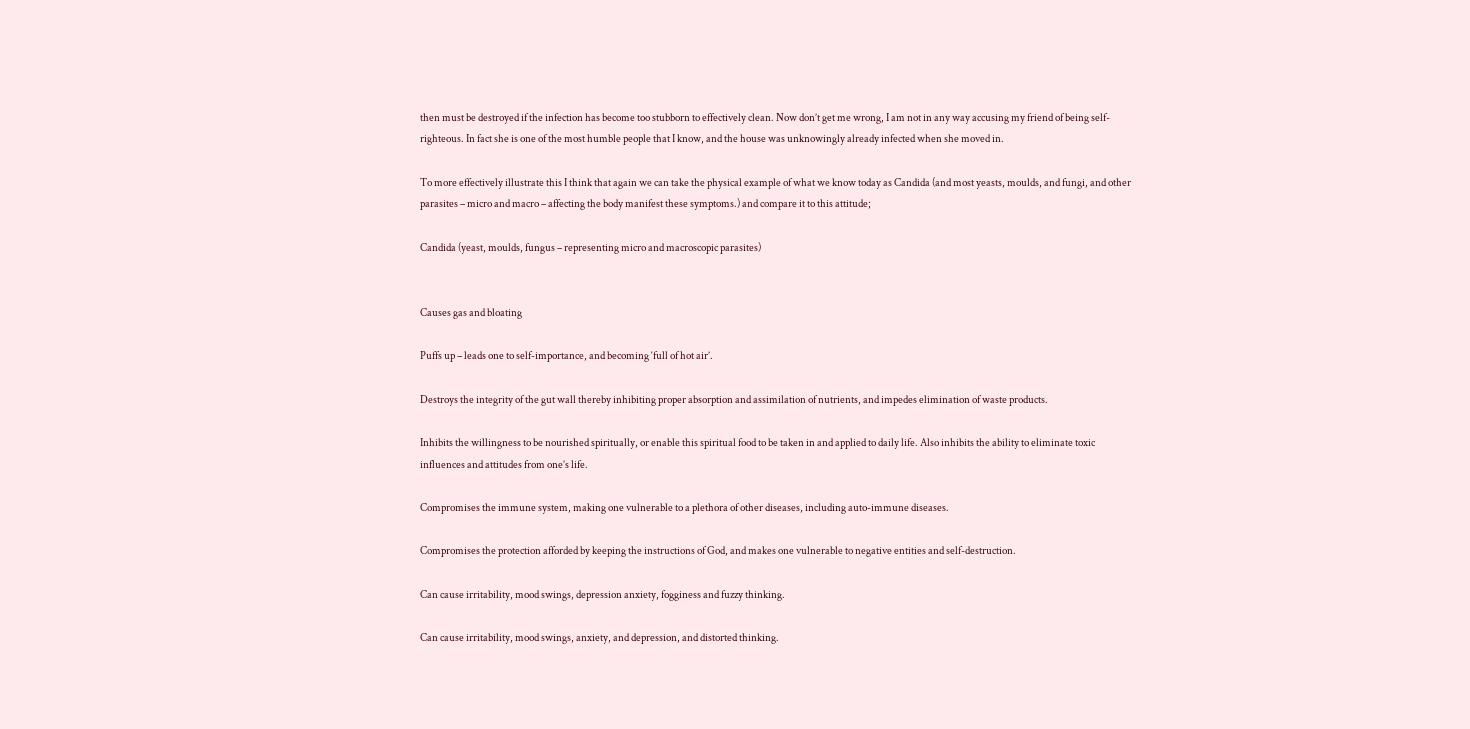then must be destroyed if the infection has become too stubborn to effectively clean. Now don’t get me wrong, I am not in any way accusing my friend of being self-righteous. In fact she is one of the most humble people that I know, and the house was unknowingly already infected when she moved in.

To more effectively illustrate this I think that again we can take the physical example of what we know today as Candida (and most yeasts, moulds, and fungi, and other parasites – micro and macro – affecting the body manifest these symptoms.) and compare it to this attitude;

Candida (yeast, moulds, fungus – representing micro and macroscopic parasites)


Causes gas and bloating

Puffs up – leads one to self-importance, and becoming ‘full of hot air’.

Destroys the integrity of the gut wall thereby inhibiting proper absorption and assimilation of nutrients, and impedes elimination of waste products.

Inhibits the willingness to be nourished spiritually, or enable this spiritual food to be taken in and applied to daily life. Also inhibits the ability to eliminate toxic influences and attitudes from one’s life.

Compromises the immune system, making one vulnerable to a plethora of other diseases, including auto-immune diseases.

Compromises the protection afforded by keeping the instructions of God, and makes one vulnerable to negative entities and self-destruction.

Can cause irritability, mood swings, depression anxiety, fogginess and fuzzy thinking.

Can cause irritability, mood swings, anxiety, and depression, and distorted thinking.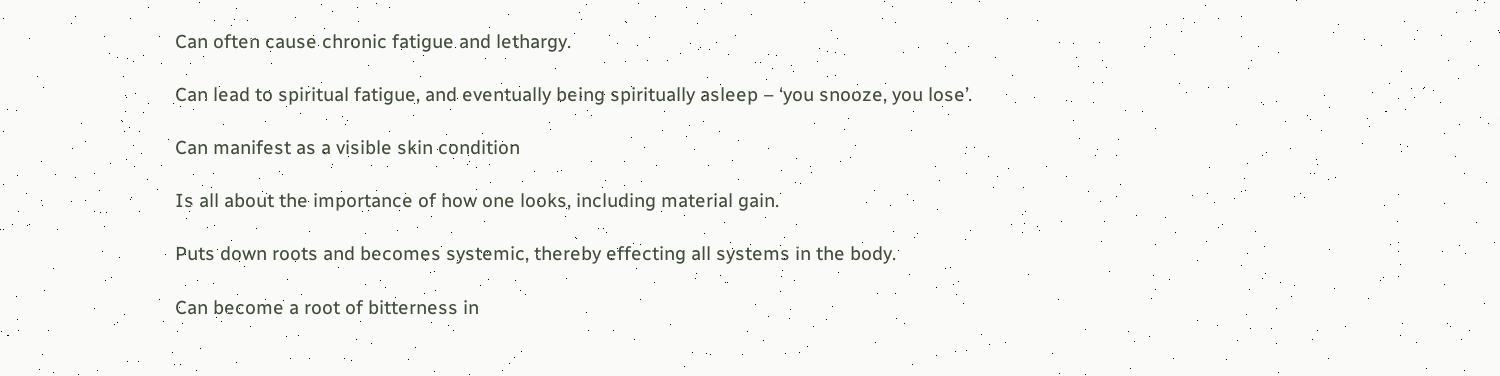Can often cause chronic fatigue and lethargy.

Can lead to spiritual fatigue, and eventually being spiritually asleep – ‘you snooze, you lose’.

Can manifest as a visible skin condition

Is all about the importance of how one looks, including material gain.

Puts down roots and becomes systemic, thereby effecting all systems in the body.

Can become a root of bitterness in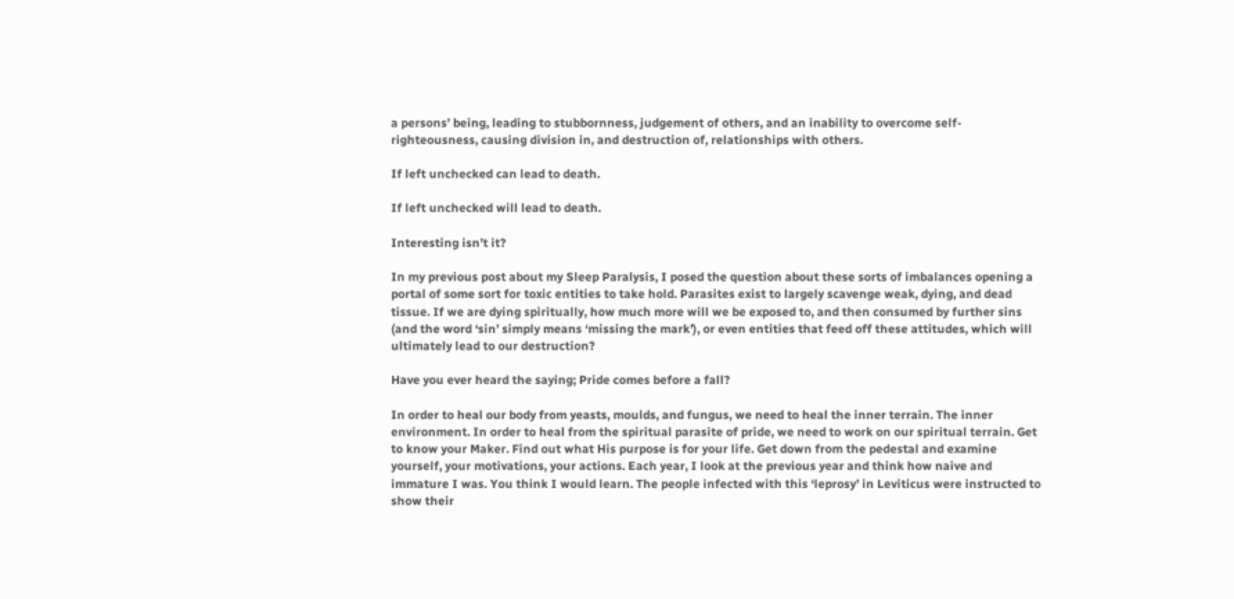a persons’ being, leading to stubbornness, judgement of others, and an inability to overcome self-righteousness, causing division in, and destruction of, relationships with others.

If left unchecked can lead to death.

If left unchecked will lead to death.

Interesting isn’t it?

In my previous post about my Sleep Paralysis, I posed the question about these sorts of imbalances opening a portal of some sort for toxic entities to take hold. Parasites exist to largely scavenge weak, dying, and dead tissue. If we are dying spiritually, how much more will we be exposed to, and then consumed by further sins (and the word ‘sin’ simply means ‘missing the mark’), or even entities that feed off these attitudes, which will ultimately lead to our destruction?

Have you ever heard the saying; Pride comes before a fall?

In order to heal our body from yeasts, moulds, and fungus, we need to heal the inner terrain. The inner environment. In order to heal from the spiritual parasite of pride, we need to work on our spiritual terrain. Get to know your Maker. Find out what His purpose is for your life. Get down from the pedestal and examine yourself, your motivations, your actions. Each year, I look at the previous year and think how naive and immature I was. You think I would learn. The people infected with this ‘leprosy’ in Leviticus were instructed to show their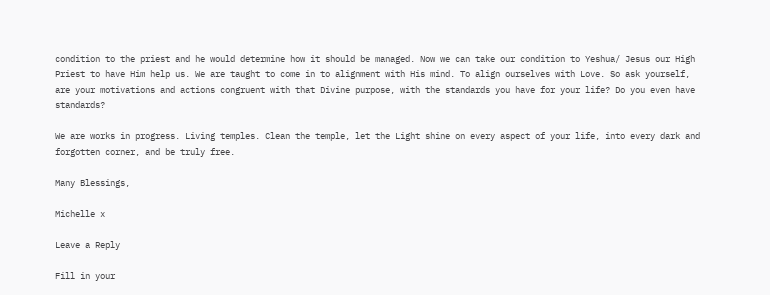condition to the priest and he would determine how it should be managed. Now we can take our condition to Yeshua/ Jesus our High Priest to have Him help us. We are taught to come in to alignment with His mind. To align ourselves with Love. So ask yourself, are your motivations and actions congruent with that Divine purpose, with the standards you have for your life? Do you even have standards?

We are works in progress. Living temples. Clean the temple, let the Light shine on every aspect of your life, into every dark and forgotten corner, and be truly free.

Many Blessings,

Michelle x

Leave a Reply

Fill in your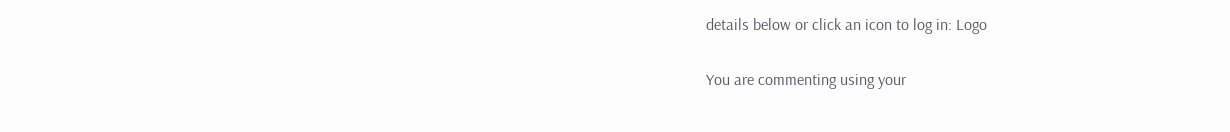details below or click an icon to log in: Logo

You are commenting using your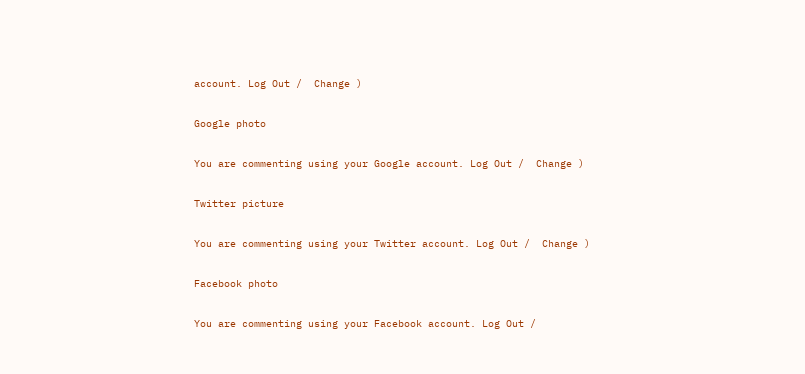account. Log Out /  Change )

Google photo

You are commenting using your Google account. Log Out /  Change )

Twitter picture

You are commenting using your Twitter account. Log Out /  Change )

Facebook photo

You are commenting using your Facebook account. Log Out /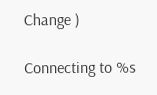Change )

Connecting to %s